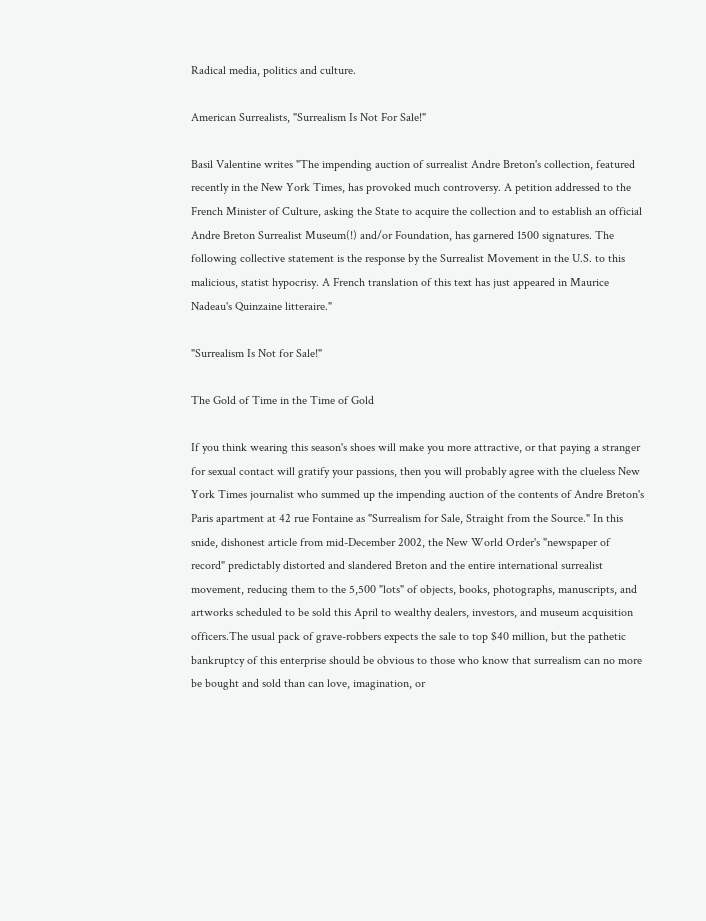Radical media, politics and culture.

American Surrealists, "Surrealism Is Not For Sale!"

Basil Valentine writes "The impending auction of surrealist Andre Breton's collection, featured recently in the New York Times, has provoked much controversy. A petition addressed to the French Minister of Culture, asking the State to acquire the collection and to establish an official Andre Breton Surrealist Museum(!) and/or Foundation, has garnered 1500 signatures. The following collective statement is the response by the Surrealist Movement in the U.S. to this malicious, statist hypocrisy. A French translation of this text has just appeared in Maurice Nadeau's Quinzaine litteraire."

"Surrealism Is Not for Sale!"

The Gold of Time in the Time of Gold

If you think wearing this season's shoes will make you more attractive, or that paying a stranger for sexual contact will gratify your passions, then you will probably agree with the clueless New York Times journalist who summed up the impending auction of the contents of Andre Breton's Paris apartment at 42 rue Fontaine as "Surrealism for Sale, Straight from the Source." In this snide, dishonest article from mid-December 2002, the New World Order's "newspaper of record" predictably distorted and slandered Breton and the entire international surrealist movement, reducing them to the 5,500 "lots" of objects, books, photographs, manuscripts, and artworks scheduled to be sold this April to wealthy dealers, investors, and museum acquisition officers.The usual pack of grave-robbers expects the sale to top $40 million, but the pathetic bankruptcy of this enterprise should be obvious to those who know that surrealism can no more be bought and sold than can love, imagination, or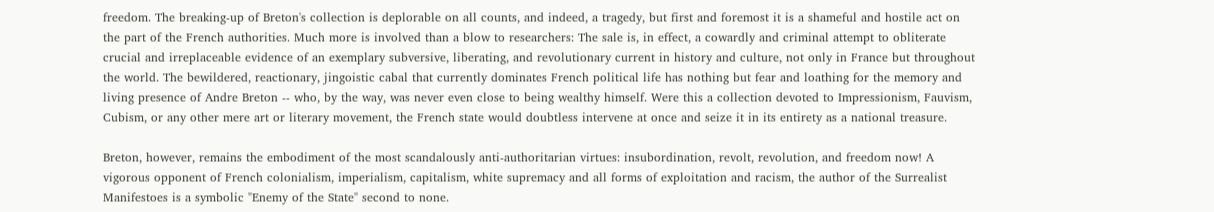freedom. The breaking-up of Breton's collection is deplorable on all counts, and indeed, a tragedy, but first and foremost it is a shameful and hostile act on the part of the French authorities. Much more is involved than a blow to researchers: The sale is, in effect, a cowardly and criminal attempt to obliterate crucial and irreplaceable evidence of an exemplary subversive, liberating, and revolutionary current in history and culture, not only in France but throughout the world. The bewildered, reactionary, jingoistic cabal that currently dominates French political life has nothing but fear and loathing for the memory and living presence of Andre Breton -- who, by the way, was never even close to being wealthy himself. Were this a collection devoted to Impressionism, Fauvism, Cubism, or any other mere art or literary movement, the French state would doubtless intervene at once and seize it in its entirety as a national treasure.

Breton, however, remains the embodiment of the most scandalously anti-authoritarian virtues: insubordination, revolt, revolution, and freedom now! A vigorous opponent of French colonialism, imperialism, capitalism, white supremacy and all forms of exploitation and racism, the author of the Surrealist Manifestoes is a symbolic "Enemy of the State" second to none.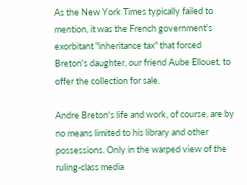As the New York Times typically failed to mention, it was the French government's exorbitant "inheritance tax" that forced Breton's daughter, our friend Aube Ellouet, to offer the collection for sale.

Andre Breton's life and work, of course, are by no means limited to his library and other possessions. Only in the warped view of the ruling-class media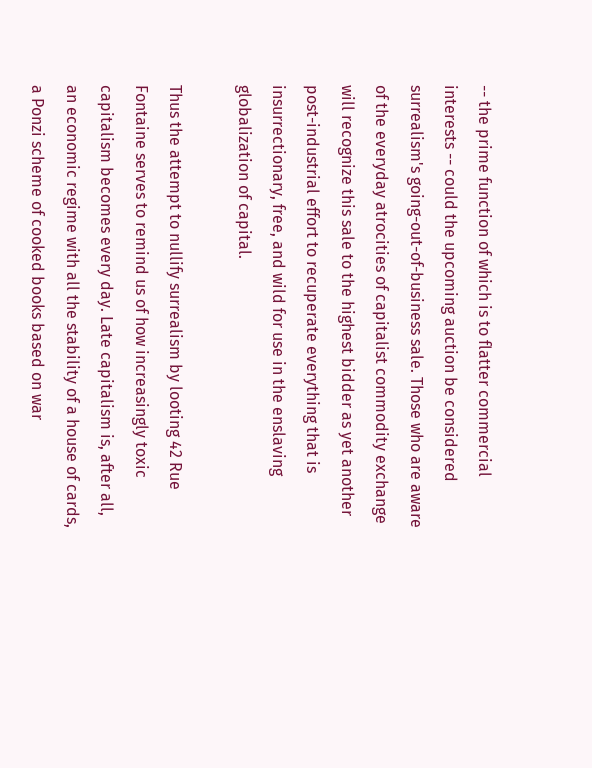-- the prime function of which is to flatter commercial interests -- could the upcoming auction be considered surrealism's going-out-of-business sale. Those who are aware of the everyday atrocities of capitalist commodity exchange will recognize this sale to the highest bidder as yet another post-industrial effort to recuperate everything that is insurrectionary, free, and wild for use in the enslaving globalization of capital.

Thus the attempt to nullify surrealism by looting 42 Rue Fontaine serves to remind us of how increasingly toxic capitalism becomes every day. Late capitalism is, after all, an economic regime with all the stability of a house of cards, a Ponzi scheme of cooked books based on war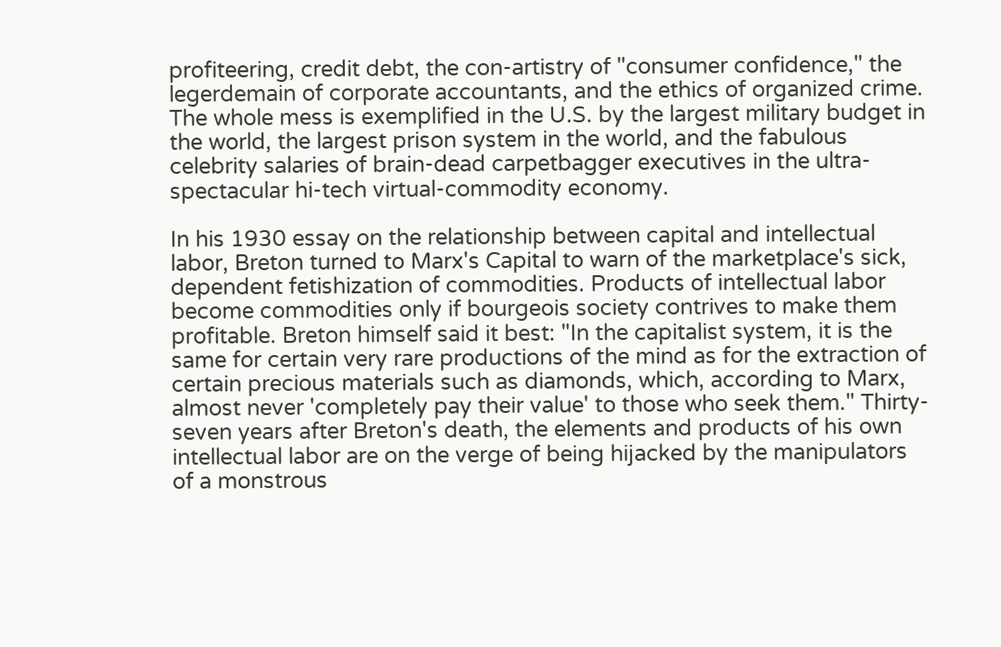profiteering, credit debt, the con-artistry of "consumer confidence," the legerdemain of corporate accountants, and the ethics of organized crime. The whole mess is exemplified in the U.S. by the largest military budget in the world, the largest prison system in the world, and the fabulous celebrity salaries of brain-dead carpetbagger executives in the ultra-spectacular hi-tech virtual-commodity economy.

In his 1930 essay on the relationship between capital and intellectual labor, Breton turned to Marx's Capital to warn of the marketplace's sick, dependent fetishization of commodities. Products of intellectual labor become commodities only if bourgeois society contrives to make them profitable. Breton himself said it best: "In the capitalist system, it is the same for certain very rare productions of the mind as for the extraction of certain precious materials such as diamonds, which, according to Marx, almost never 'completely pay their value' to those who seek them." Thirty-seven years after Breton's death, the elements and products of his own intellectual labor are on the verge of being hijacked by the manipulators of a monstrous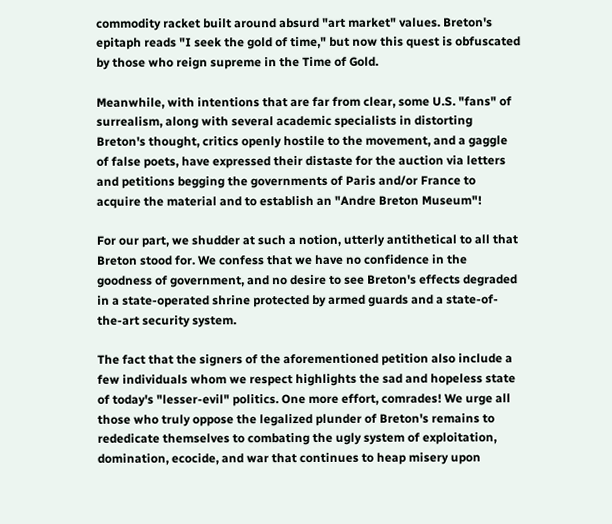commodity racket built around absurd "art market" values. Breton's epitaph reads "I seek the gold of time," but now this quest is obfuscated by those who reign supreme in the Time of Gold.

Meanwhile, with intentions that are far from clear, some U.S. "fans" of surrealism, along with several academic specialists in distorting Breton's thought, critics openly hostile to the movement, and a gaggle of false poets, have expressed their distaste for the auction via letters and petitions begging the governments of Paris and/or France to acquire the material and to establish an "Andre Breton Museum"!

For our part, we shudder at such a notion, utterly antithetical to all that Breton stood for. We confess that we have no confidence in the goodness of government, and no desire to see Breton's effects degraded in a state-operated shrine protected by armed guards and a state-of-the-art security system.

The fact that the signers of the aforementioned petition also include a few individuals whom we respect highlights the sad and hopeless state of today's "lesser-evil" politics. One more effort, comrades! We urge all those who truly oppose the legalized plunder of Breton's remains to rededicate themselves to combating the ugly system of exploitation, domination, ecocide, and war that continues to heap misery upon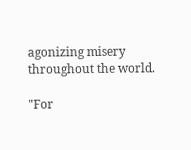agonizing misery throughout the world.

"For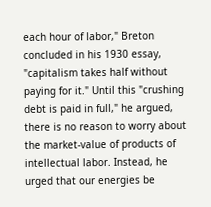each hour of labor," Breton concluded in his 1930 essay, "capitalism takes half without paying for it." Until this "crushing debt is paid in full," he argued, there is no reason to worry about the market-value of products of intellectual labor. Instead, he urged that our energies be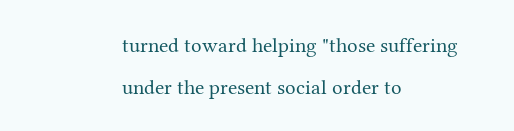turned toward helping "those suffering under the present social order to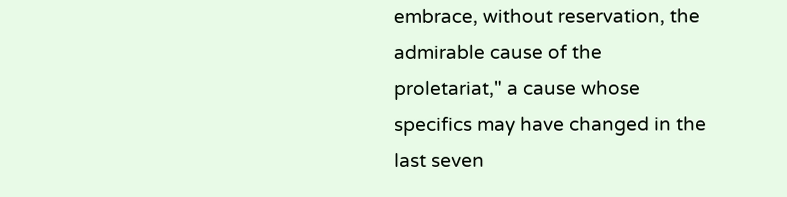embrace, without reservation, the admirable cause of the proletariat," a cause whose specifics may have changed in the last seven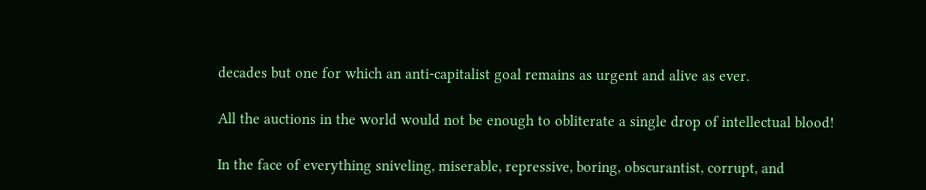decades but one for which an anti-capitalist goal remains as urgent and alive as ever.

All the auctions in the world would not be enough to obliterate a single drop of intellectual blood!

In the face of everything sniveling, miserable, repressive, boring, obscurantist, corrupt, and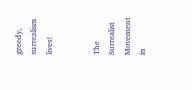greedy, surrealism lives!


The Surrealist Movement in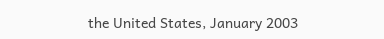the United States, January 2003